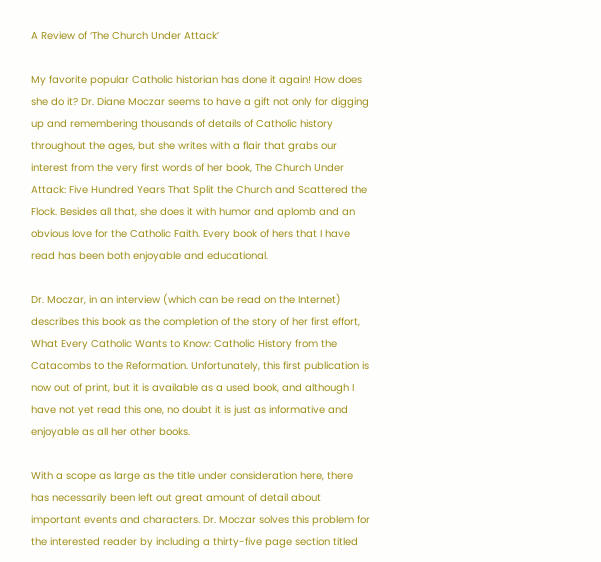A Review of ‘The Church Under Attack’

My favorite popular Catholic historian has done it again! How does she do it? Dr. Diane Moczar seems to have a gift not only for digging up and remembering thousands of details of Catholic history throughout the ages, but she writes with a flair that grabs our interest from the very first words of her book, The Church Under Attack: Five Hundred Years That Split the Church and Scattered the Flock. Besides all that, she does it with humor and aplomb and an obvious love for the Catholic Faith. Every book of hers that I have read has been both enjoyable and educational.

Dr. Moczar, in an interview (which can be read on the Internet) describes this book as the completion of the story of her first effort, What Every Catholic Wants to Know: Catholic History from the Catacombs to the Reformation. Unfortunately, this first publication is now out of print, but it is available as a used book, and although I have not yet read this one, no doubt it is just as informative and enjoyable as all her other books.

With a scope as large as the title under consideration here, there has necessarily been left out great amount of detail about important events and characters. Dr. Moczar solves this problem for the interested reader by including a thirty-five page section titled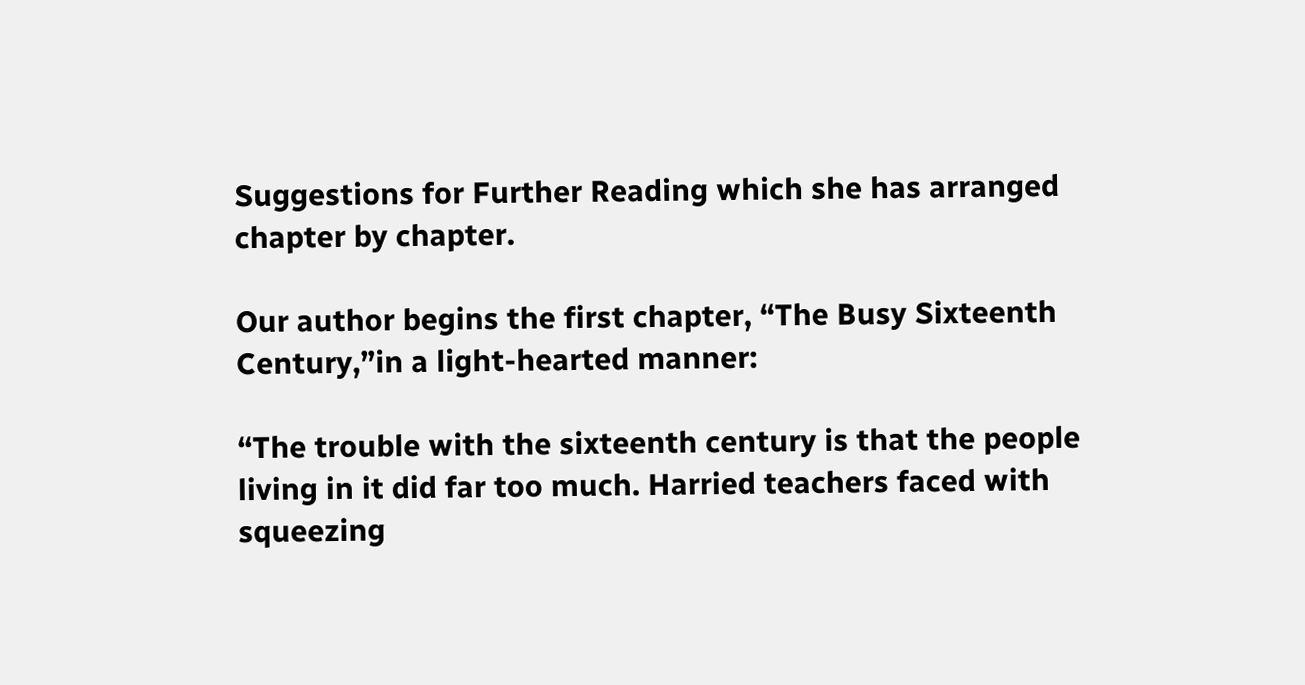Suggestions for Further Reading which she has arranged chapter by chapter.

Our author begins the first chapter, “The Busy Sixteenth Century,”in a light-hearted manner:

“The trouble with the sixteenth century is that the people living in it did far too much. Harried teachers faced with squeezing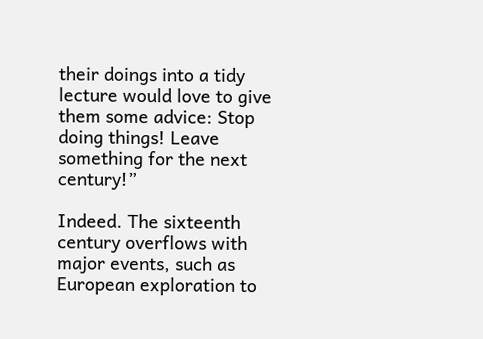their doings into a tidy lecture would love to give them some advice: Stop doing things! Leave something for the next century!”

Indeed. The sixteenth century overflows with major events, such as European exploration to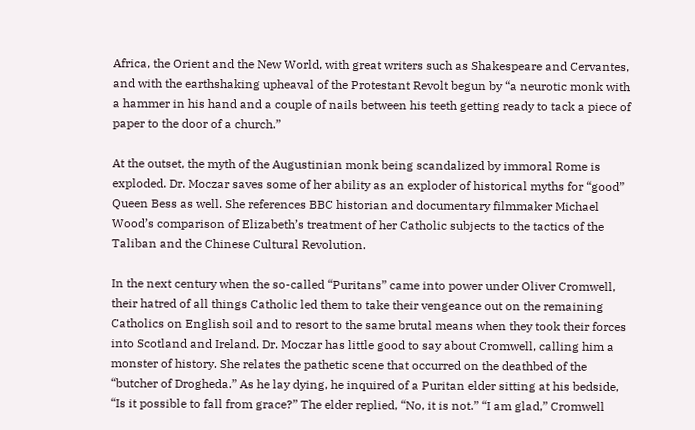Africa, the Orient and the New World, with great writers such as Shakespeare and Cervantes, and with the earthshaking upheaval of the Protestant Revolt begun by “a neurotic monk with a hammer in his hand and a couple of nails between his teeth getting ready to tack a piece of paper to the door of a church.”

At the outset, the myth of the Augustinian monk being scandalized by immoral Rome is exploded. Dr. Moczar saves some of her ability as an exploder of historical myths for “good” Queen Bess as well. She references BBC historian and documentary filmmaker Michael Wood’s comparison of Elizabeth’s treatment of her Catholic subjects to the tactics of the Taliban and the Chinese Cultural Revolution.

In the next century when the so-called “Puritans” came into power under Oliver Cromwell, their hatred of all things Catholic led them to take their vengeance out on the remaining Catholics on English soil and to resort to the same brutal means when they took their forces into Scotland and Ireland. Dr. Moczar has little good to say about Cromwell, calling him a monster of history. She relates the pathetic scene that occurred on the deathbed of the “butcher of Drogheda.” As he lay dying, he inquired of a Puritan elder sitting at his bedside, “Is it possible to fall from grace?” The elder replied, “No, it is not.” “I am glad,” Cromwell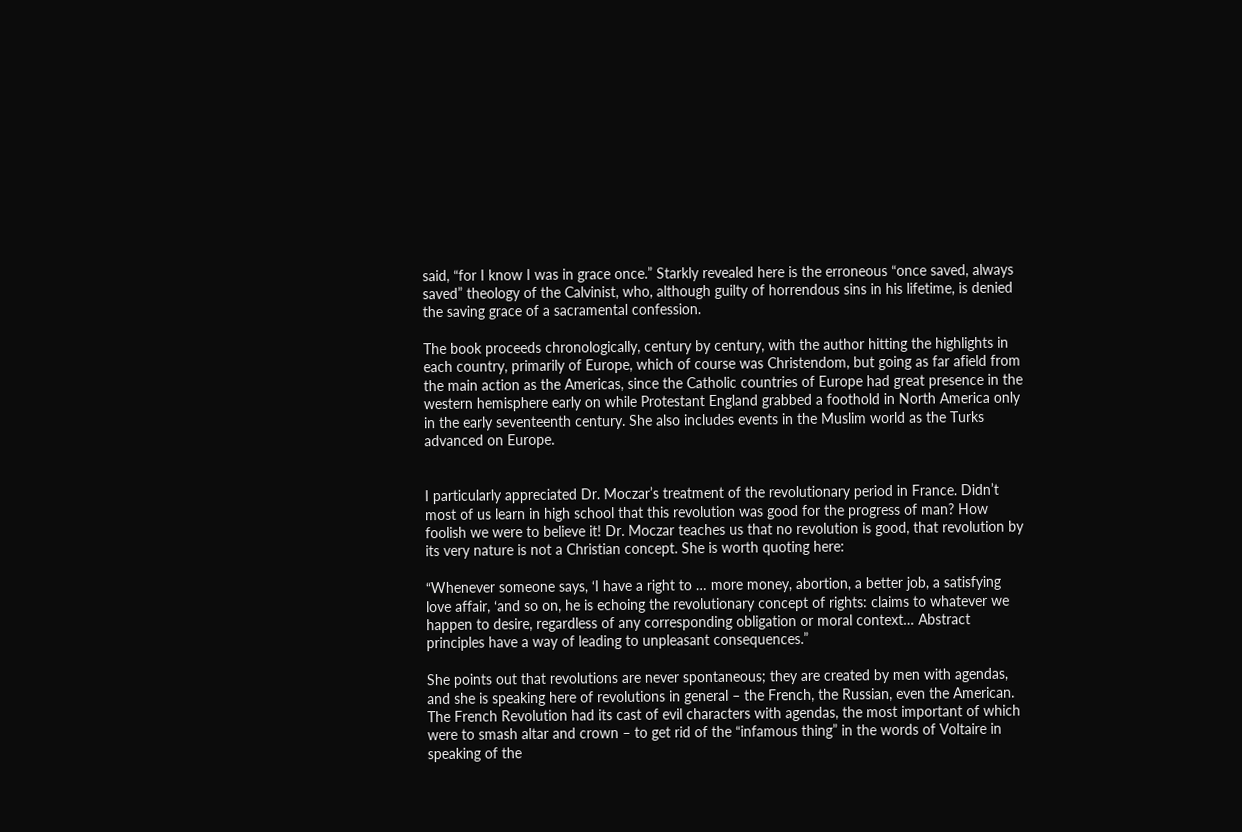said, “for I know I was in grace once.” Starkly revealed here is the erroneous “once saved, always saved” theology of the Calvinist, who, although guilty of horrendous sins in his lifetime, is denied the saving grace of a sacramental confession.

The book proceeds chronologically, century by century, with the author hitting the highlights in each country, primarily of Europe, which of course was Christendom, but going as far afield from the main action as the Americas, since the Catholic countries of Europe had great presence in the western hemisphere early on while Protestant England grabbed a foothold in North America only in the early seventeenth century. She also includes events in the Muslim world as the Turks advanced on Europe.


I particularly appreciated Dr. Moczar’s treatment of the revolutionary period in France. Didn’t most of us learn in high school that this revolution was good for the progress of man? How foolish we were to believe it! Dr. Moczar teaches us that no revolution is good, that revolution by its very nature is not a Christian concept. She is worth quoting here:

“Whenever someone says, ‘I have a right to … more money, abortion, a better job, a satisfying love affair, ‘and so on, he is echoing the revolutionary concept of rights: claims to whatever we happen to desire, regardless of any corresponding obligation or moral context… Abstract principles have a way of leading to unpleasant consequences.”

She points out that revolutions are never spontaneous; they are created by men with agendas, and she is speaking here of revolutions in general – the French, the Russian, even the American. The French Revolution had its cast of evil characters with agendas, the most important of which were to smash altar and crown – to get rid of the “infamous thing” in the words of Voltaire in speaking of the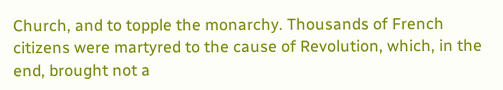Church, and to topple the monarchy. Thousands of French citizens were martyred to the cause of Revolution, which, in the end, brought not a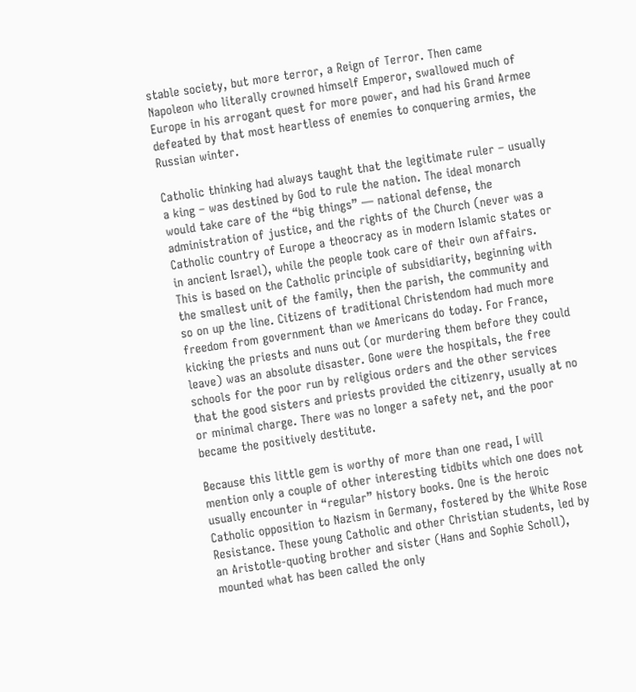stable society, but more terror, a Reign of Terror. Then came Napoleon who literally crowned himself Emperor, swallowed much of Europe in his arrogant quest for more power, and had his Grand Armee defeated by that most heartless of enemies to conquering armies, the Russian winter.

Catholic thinking had always taught that the legitimate ruler – usually a king – was destined by God to rule the nation. The ideal monarch would take care of the “big things” — national defense, the administration of justice, and the rights of the Church (never was a Catholic country of Europe a theocracy as in modern Islamic states or in ancient Israel), while the people took care of their own affairs. This is based on the Catholic principle of subsidiarity, beginning with the smallest unit of the family, then the parish, the community and so on up the line. Citizens of traditional Christendom had much more freedom from government than we Americans do today. For France, kicking the priests and nuns out (or murdering them before they could leave) was an absolute disaster. Gone were the hospitals, the free schools for the poor run by religious orders and the other services that the good sisters and priests provided the citizenry, usually at no or minimal charge. There was no longer a safety net, and the poor became the positively destitute.

Because this little gem is worthy of more than one read, I will mention only a couple of other interesting tidbits which one does not usually encounter in “regular” history books. One is the heroic Catholic opposition to Nazism in Germany, fostered by the White Rose Resistance. These young Catholic and other Christian students, led by an Aristotle-quoting brother and sister (Hans and Sophie Scholl), mounted what has been called the only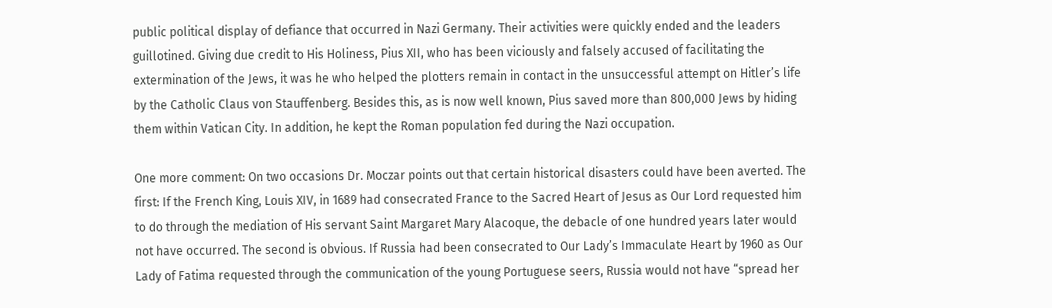public political display of defiance that occurred in Nazi Germany. Their activities were quickly ended and the leaders guillotined. Giving due credit to His Holiness, Pius XII, who has been viciously and falsely accused of facilitating the extermination of the Jews, it was he who helped the plotters remain in contact in the unsuccessful attempt on Hitler’s life by the Catholic Claus von Stauffenberg. Besides this, as is now well known, Pius saved more than 800,000 Jews by hiding them within Vatican City. In addition, he kept the Roman population fed during the Nazi occupation.

One more comment: On two occasions Dr. Moczar points out that certain historical disasters could have been averted. The first: If the French King, Louis XIV, in 1689 had consecrated France to the Sacred Heart of Jesus as Our Lord requested him to do through the mediation of His servant Saint Margaret Mary Alacoque, the debacle of one hundred years later would not have occurred. The second is obvious. If Russia had been consecrated to Our Lady’s Immaculate Heart by 1960 as Our Lady of Fatima requested through the communication of the young Portuguese seers, Russia would not have “spread her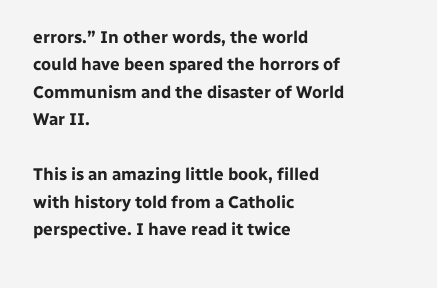errors.” In other words, the world could have been spared the horrors of Communism and the disaster of World War II.

This is an amazing little book, filled with history told from a Catholic perspective. I have read it twice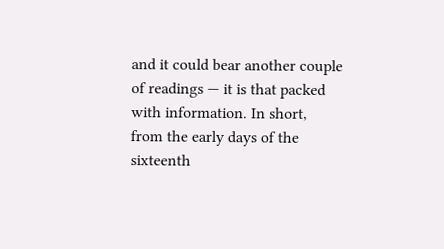and it could bear another couple of readings — it is that packed with information. In short, from the early days of the sixteenth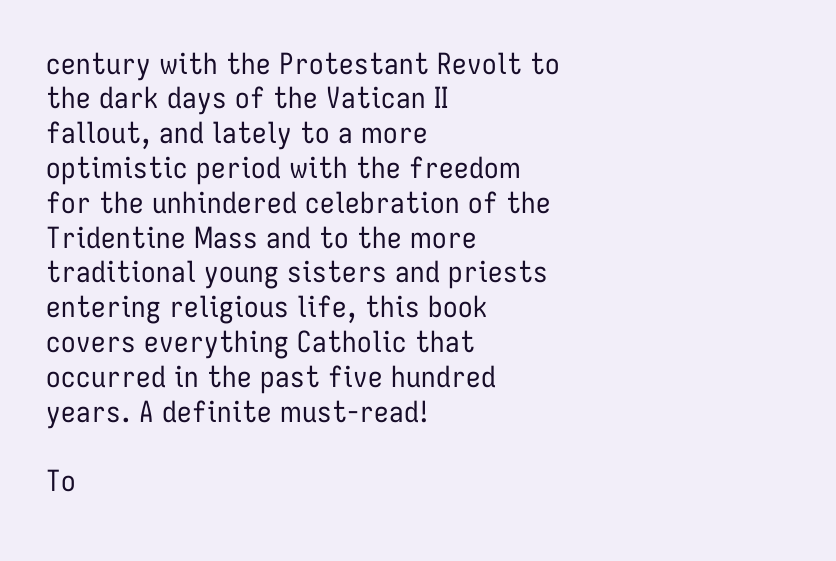century with the Protestant Revolt to the dark days of the Vatican II fallout, and lately to a more optimistic period with the freedom for the unhindered celebration of the Tridentine Mass and to the more traditional young sisters and priests entering religious life, this book covers everything Catholic that occurred in the past five hundred years. A definite must-read!

To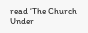read ‘The Church Under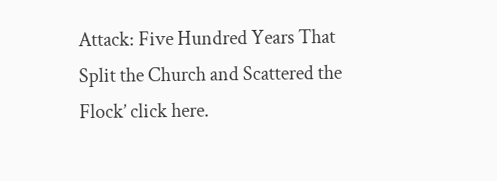Attack: Five Hundred Years That Split the Church and Scattered the Flock’ click here.